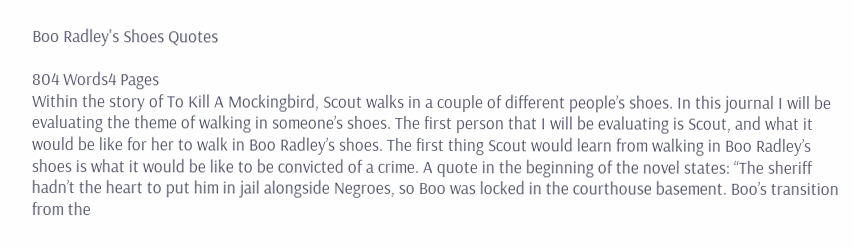Boo Radley's Shoes Quotes

804 Words4 Pages
Within the story of To Kill A Mockingbird, Scout walks in a couple of different people’s shoes. In this journal I will be evaluating the theme of walking in someone’s shoes. The first person that I will be evaluating is Scout, and what it would be like for her to walk in Boo Radley’s shoes. The first thing Scout would learn from walking in Boo Radley’s shoes is what it would be like to be convicted of a crime. A quote in the beginning of the novel states: “The sheriff hadn’t the heart to put him in jail alongside Negroes, so Boo was locked in the courthouse basement. Boo’s transition from the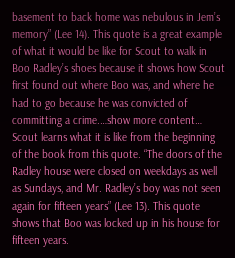basement to back home was nebulous in Jem’s memory” (Lee 14). This quote is a great example of what it would be like for Scout to walk in Boo Radley’s shoes because it shows how Scout first found out where Boo was, and where he had to go because he was convicted of committing a crime.…show more content…
Scout learns what it is like from the beginning of the book from this quote. “The doors of the Radley house were closed on weekdays as well as Sundays, and Mr. Radley’s boy was not seen again for fifteen years” (Lee 13). This quote shows that Boo was locked up in his house for fifteen years.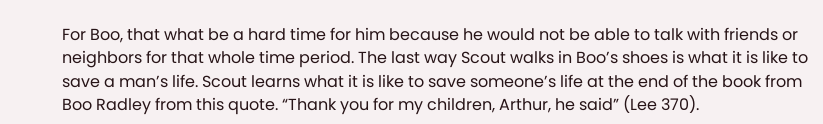For Boo, that what be a hard time for him because he would not be able to talk with friends or neighbors for that whole time period. The last way Scout walks in Boo’s shoes is what it is like to save a man’s life. Scout learns what it is like to save someone’s life at the end of the book from Boo Radley from this quote. “Thank you for my children, Arthur, he said” (Lee 370).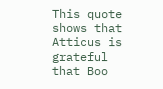This quote shows that Atticus is grateful that Boo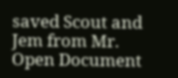saved Scout and Jem from Mr.
Open Document